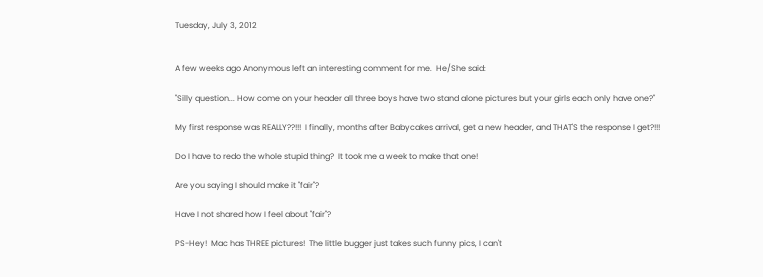Tuesday, July 3, 2012


A few weeks ago Anonymous left an interesting comment for me.  He/She said:

"Silly question... How come on your header all three boys have two stand alone pictures but your girls each only have one?"

My first response was REALLY??!!!  I finally, months after Babycakes arrival, get a new header, and THAT'S the response I get?!!!

Do I have to redo the whole stupid thing?  It took me a week to make that one!

Are you saying I should make it "fair"?

Have I not shared how I feel about "fair"?

PS-Hey!  Mac has THREE pictures!  The little bugger just takes such funny pics, I can't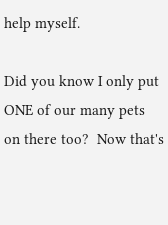help myself.

Did you know I only put ONE of our many pets on there too?  Now that's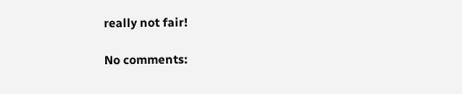really not fair!

No comments: